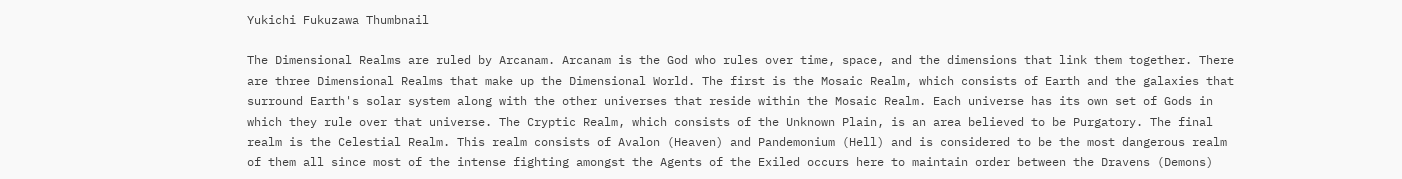Yukichi Fukuzawa Thumbnail

The Dimensional Realms are ruled by Arcanam. Arcanam is the God who rules over time, space, and the dimensions that link them together. There are three Dimensional Realms that make up the Dimensional World. The first is the Mosaic Realm, which consists of Earth and the galaxies that surround Earth's solar system along with the other universes that reside within the Mosaic Realm. Each universe has its own set of Gods in which they rule over that universe. The Cryptic Realm, which consists of the Unknown Plain, is an area believed to be Purgatory. The final realm is the Celestial Realm. This realm consists of Avalon (Heaven) and Pandemonium (Hell) and is considered to be the most dangerous realm of them all since most of the intense fighting amongst the Agents of the Exiled occurs here to maintain order between the Dravens (Demons)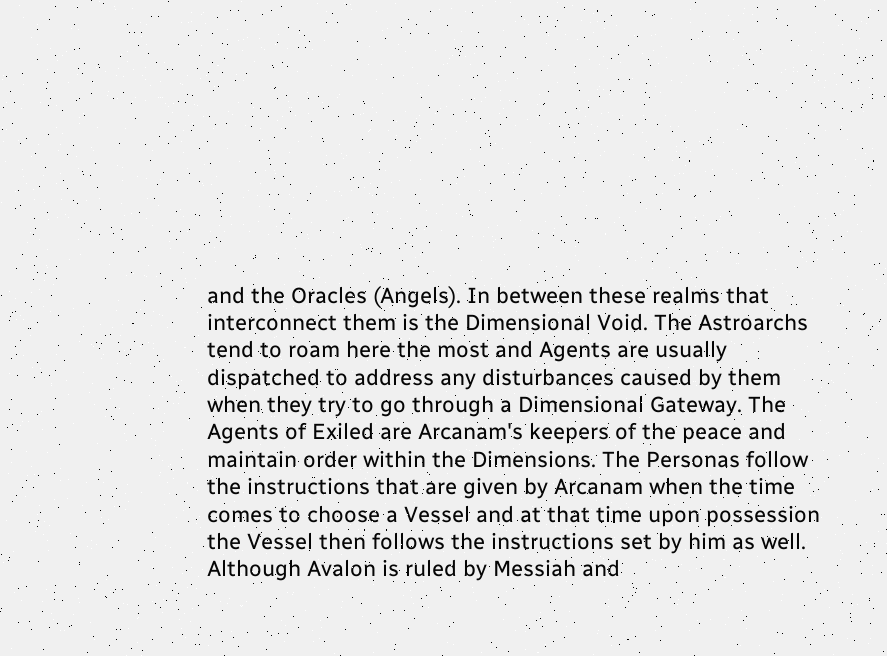and the Oracles (Angels). In between these realms that interconnect them is the Dimensional Void. The Astroarchs tend to roam here the most and Agents are usually dispatched to address any disturbances caused by them when they try to go through a Dimensional Gateway. The Agents of Exiled are Arcanam's keepers of the peace and maintain order within the Dimensions. The Personas follow the instructions that are given by Arcanam when the time comes to choose a Vessel and at that time upon possession the Vessel then follows the instructions set by him as well. Although Avalon is ruled by Messiah and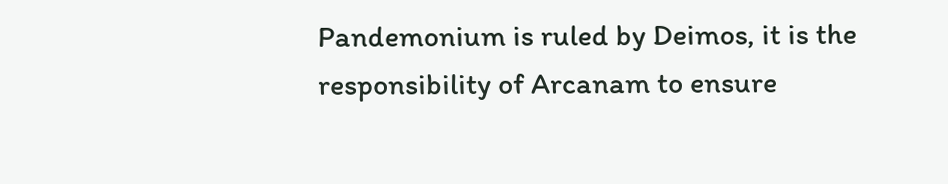Pandemonium is ruled by Deimos, it is the responsibility of Arcanam to ensure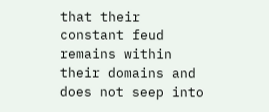that their constant feud remains within their domains and does not seep into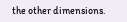the other dimensions.